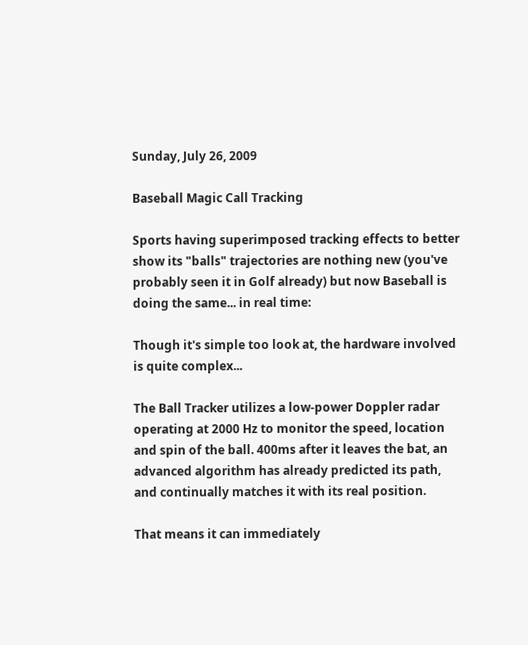Sunday, July 26, 2009

Baseball Magic Call Tracking

Sports having superimposed tracking effects to better show its "balls" trajectories are nothing new (you've probably seen it in Golf already) but now Baseball is doing the same... in real time:

Though it's simple too look at, the hardware involved is quite complex...

The Ball Tracker utilizes a low-power Doppler radar operating at 2000 Hz to monitor the speed, location and spin of the ball. 400ms after it leaves the bat, an advanced algorithm has already predicted its path, and continually matches it with its real position.

That means it can immediately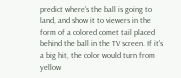predict where's the ball is going to land, and show it to viewers in the form of a colored comet tail placed behind the ball in the TV screen. If it's a big hit, the color would turn from yellow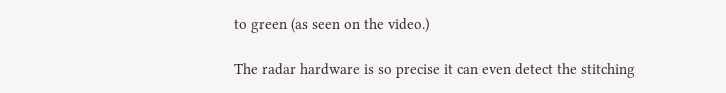to green (as seen on the video.)

The radar hardware is so precise it can even detect the stitching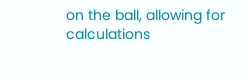on the ball, allowing for calculations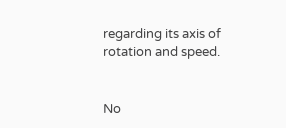regarding its axis of rotation and speed.


No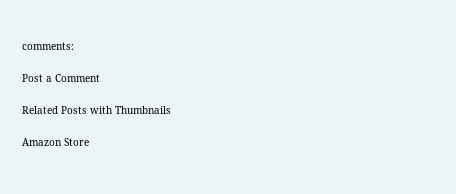comments:

Post a Comment

Related Posts with Thumbnails

Amazon Store